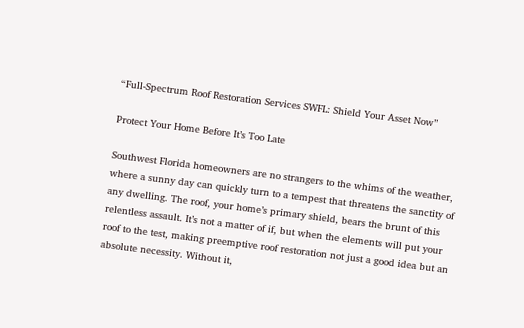“Full-Spectrum Roof Restoration Services SWFL: Shield Your Asset Now”

Protect Your Home Before It’s Too Late

Southwest Florida homeowners are no strangers to the whims of the weather, where a sunny day can quickly turn to a tempest that threatens the sanctity of any dwelling. The roof, your home’s primary shield, bears the brunt of this relentless assault. It’s not a matter of if, but when the elements will put your roof to the test, making preemptive roof restoration not just a good idea but an absolute necessity. Without it,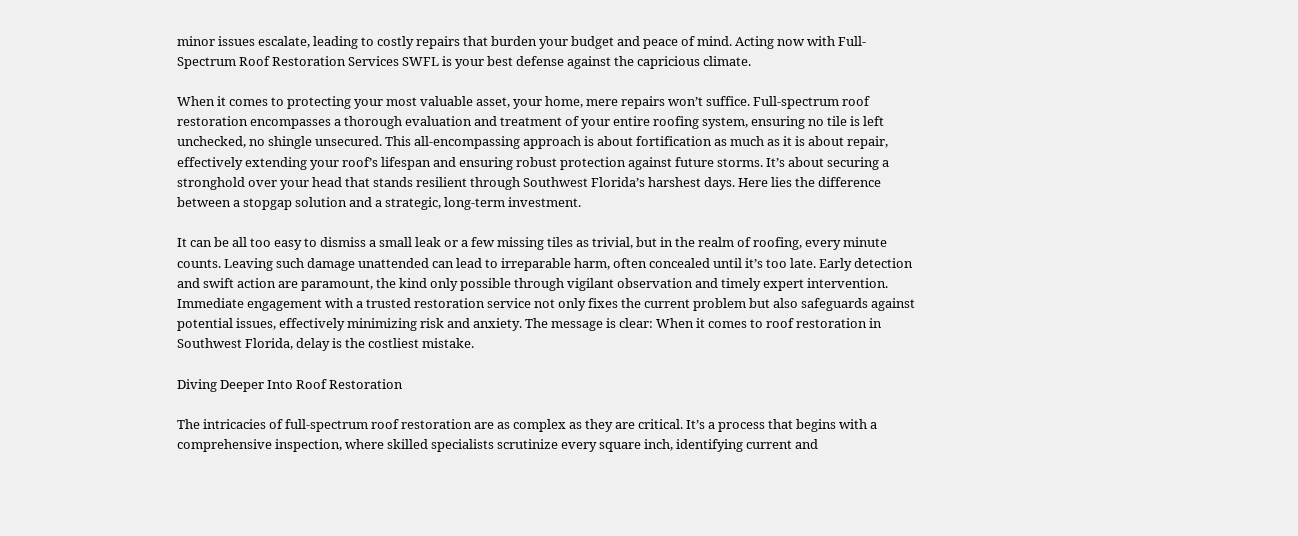minor issues escalate, leading to costly repairs that burden your budget and peace of mind. Acting now with Full-Spectrum Roof Restoration Services SWFL is your best defense against the capricious climate.

When it comes to protecting your most valuable asset, your home, mere repairs won’t suffice. Full-spectrum roof restoration encompasses a thorough evaluation and treatment of your entire roofing system, ensuring no tile is left unchecked, no shingle unsecured. This all-encompassing approach is about fortification as much as it is about repair, effectively extending your roof’s lifespan and ensuring robust protection against future storms. It’s about securing a stronghold over your head that stands resilient through Southwest Florida’s harshest days. Here lies the difference between a stopgap solution and a strategic, long-term investment.

It can be all too easy to dismiss a small leak or a few missing tiles as trivial, but in the realm of roofing, every minute counts. Leaving such damage unattended can lead to irreparable harm, often concealed until it’s too late. Early detection and swift action are paramount, the kind only possible through vigilant observation and timely expert intervention. Immediate engagement with a trusted restoration service not only fixes the current problem but also safeguards against potential issues, effectively minimizing risk and anxiety. The message is clear: When it comes to roof restoration in Southwest Florida, delay is the costliest mistake.

Diving Deeper Into Roof Restoration

The intricacies of full-spectrum roof restoration are as complex as they are critical. It’s a process that begins with a comprehensive inspection, where skilled specialists scrutinize every square inch, identifying current and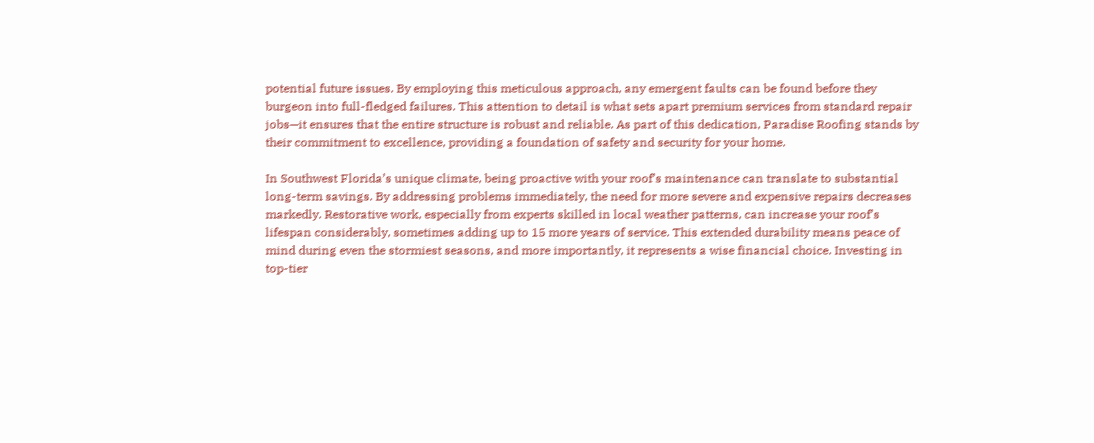potential future issues. By employing this meticulous approach, any emergent faults can be found before they burgeon into full-fledged failures. This attention to detail is what sets apart premium services from standard repair jobs—it ensures that the entire structure is robust and reliable. As part of this dedication, Paradise Roofing stands by their commitment to excellence, providing a foundation of safety and security for your home.

In Southwest Florida’s unique climate, being proactive with your roof’s maintenance can translate to substantial long-term savings. By addressing problems immediately, the need for more severe and expensive repairs decreases markedly. Restorative work, especially from experts skilled in local weather patterns, can increase your roof’s lifespan considerably, sometimes adding up to 15 more years of service. This extended durability means peace of mind during even the stormiest seasons, and more importantly, it represents a wise financial choice. Investing in top-tier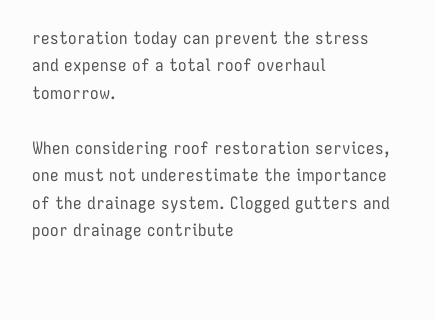restoration today can prevent the stress and expense of a total roof overhaul tomorrow.

When considering roof restoration services, one must not underestimate the importance of the drainage system. Clogged gutters and poor drainage contribute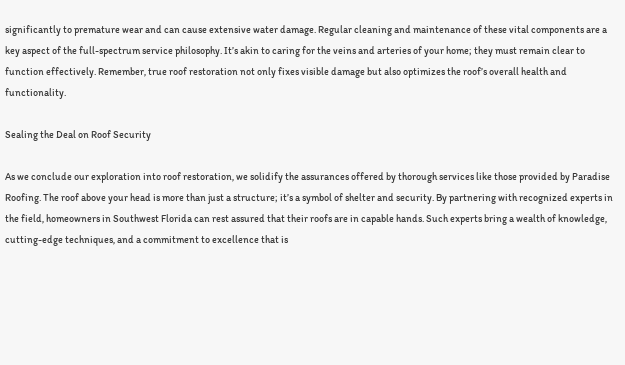significantly to premature wear and can cause extensive water damage. Regular cleaning and maintenance of these vital components are a key aspect of the full-spectrum service philosophy. It’s akin to caring for the veins and arteries of your home; they must remain clear to function effectively. Remember, true roof restoration not only fixes visible damage but also optimizes the roof’s overall health and functionality.

Sealing the Deal on Roof Security

As we conclude our exploration into roof restoration, we solidify the assurances offered by thorough services like those provided by Paradise Roofing. The roof above your head is more than just a structure; it’s a symbol of shelter and security. By partnering with recognized experts in the field, homeowners in Southwest Florida can rest assured that their roofs are in capable hands. Such experts bring a wealth of knowledge, cutting-edge techniques, and a commitment to excellence that is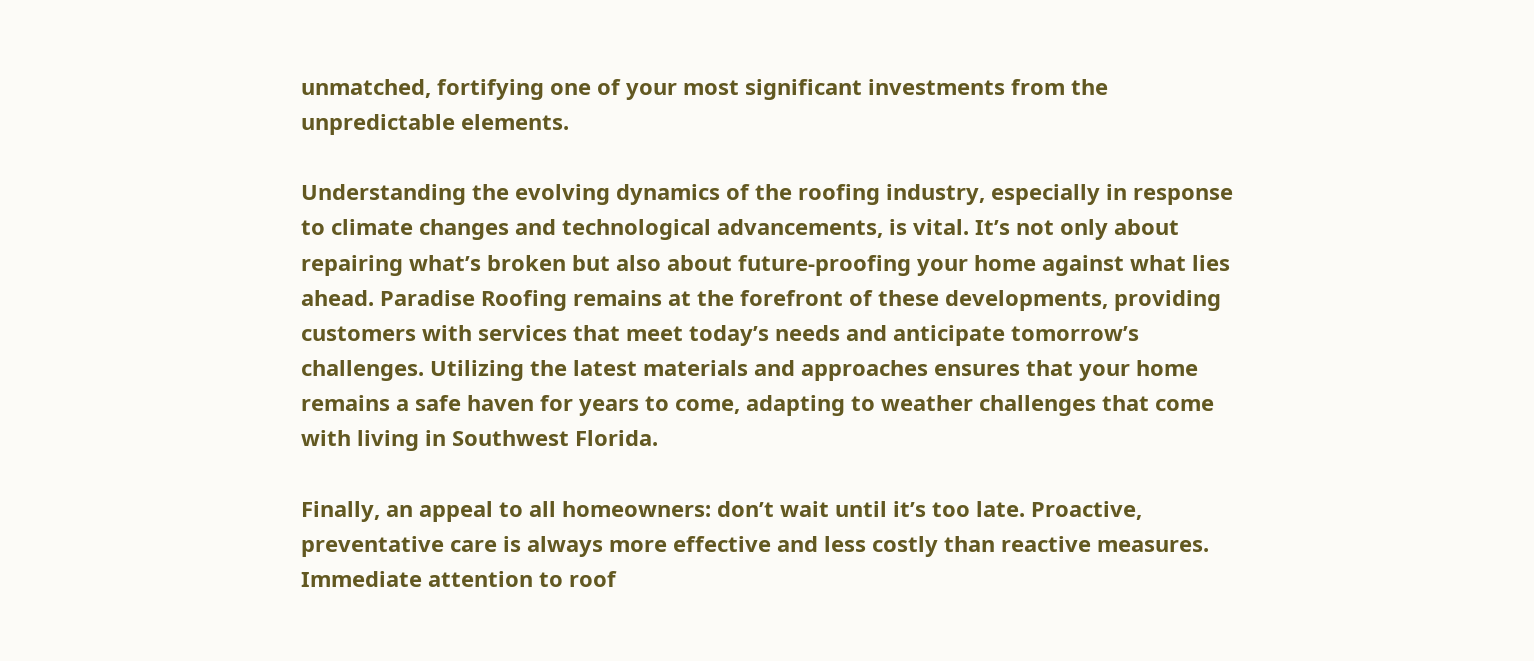unmatched, fortifying one of your most significant investments from the unpredictable elements.

Understanding the evolving dynamics of the roofing industry, especially in response to climate changes and technological advancements, is vital. It’s not only about repairing what’s broken but also about future-proofing your home against what lies ahead. Paradise Roofing remains at the forefront of these developments, providing customers with services that meet today’s needs and anticipate tomorrow’s challenges. Utilizing the latest materials and approaches ensures that your home remains a safe haven for years to come, adapting to weather challenges that come with living in Southwest Florida.

Finally, an appeal to all homeowners: don’t wait until it’s too late. Proactive, preventative care is always more effective and less costly than reactive measures. Immediate attention to roof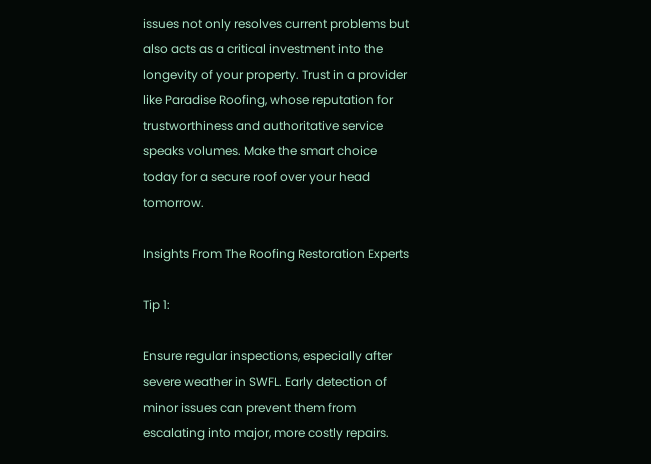issues not only resolves current problems but also acts as a critical investment into the longevity of your property. Trust in a provider like Paradise Roofing, whose reputation for trustworthiness and authoritative service speaks volumes. Make the smart choice today for a secure roof over your head tomorrow.

Insights From The Roofing Restoration Experts

Tip 1:

Ensure regular inspections, especially after severe weather in SWFL. Early detection of minor issues can prevent them from escalating into major, more costly repairs.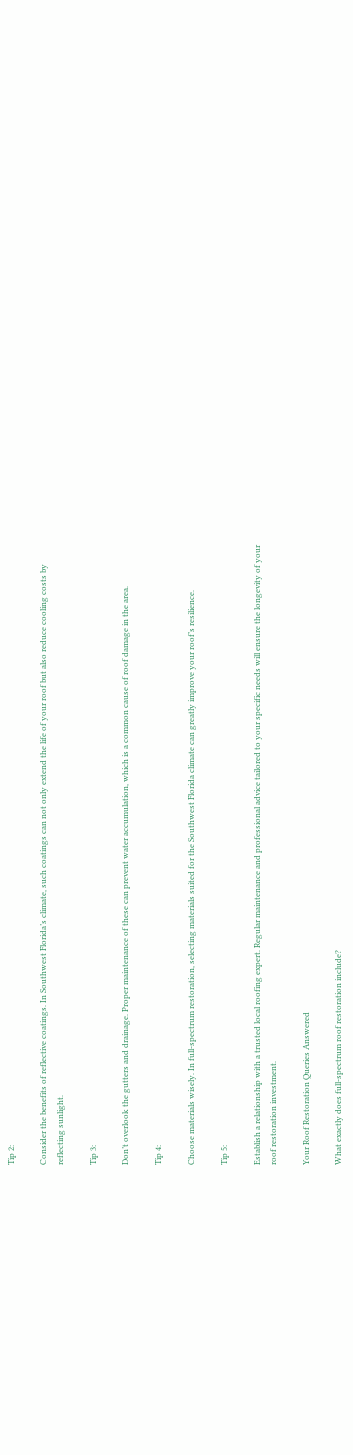Tip 2:

Consider the benefits of reflective coatings. In Southwest Florida’s climate, such coatings can not only extend the life of your roof but also reduce cooling costs by reflecting sunlight.

Tip 3:

Don’t overlook the gutters and drainage. Proper maintenance of these can prevent water accumulation, which is a common cause of roof damage in the area.

Tip 4:

Choose materials wisely. In full-spectrum restoration, selecting materials suited for the Southwest Florida climate can greatly improve your roof’s resilience.

Tip 5:

Establish a relationship with a trusted local roofing expert. Regular maintenance and professional advice tailored to your specific needs will ensure the longevity of your roof restoration investment.

Your Roof Restoration Queries Answered

What exactly does full-spectrum roof restoration include?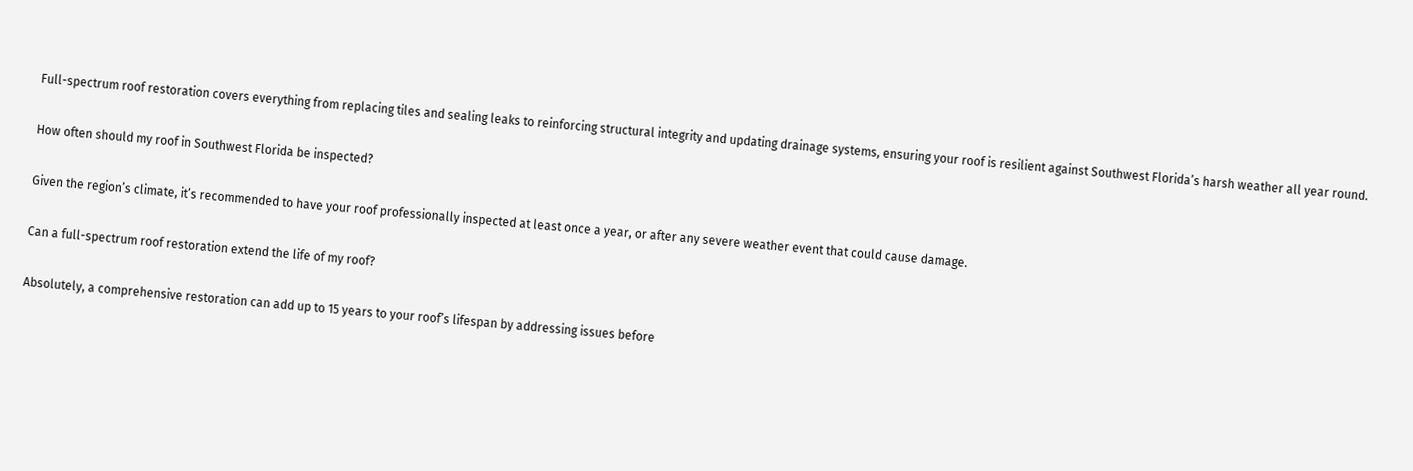Full-spectrum roof restoration covers everything from replacing tiles and sealing leaks to reinforcing structural integrity and updating drainage systems, ensuring your roof is resilient against Southwest Florida’s harsh weather all year round.

How often should my roof in Southwest Florida be inspected?

Given the region’s climate, it’s recommended to have your roof professionally inspected at least once a year, or after any severe weather event that could cause damage.

Can a full-spectrum roof restoration extend the life of my roof?

Absolutely, a comprehensive restoration can add up to 15 years to your roof’s lifespan by addressing issues before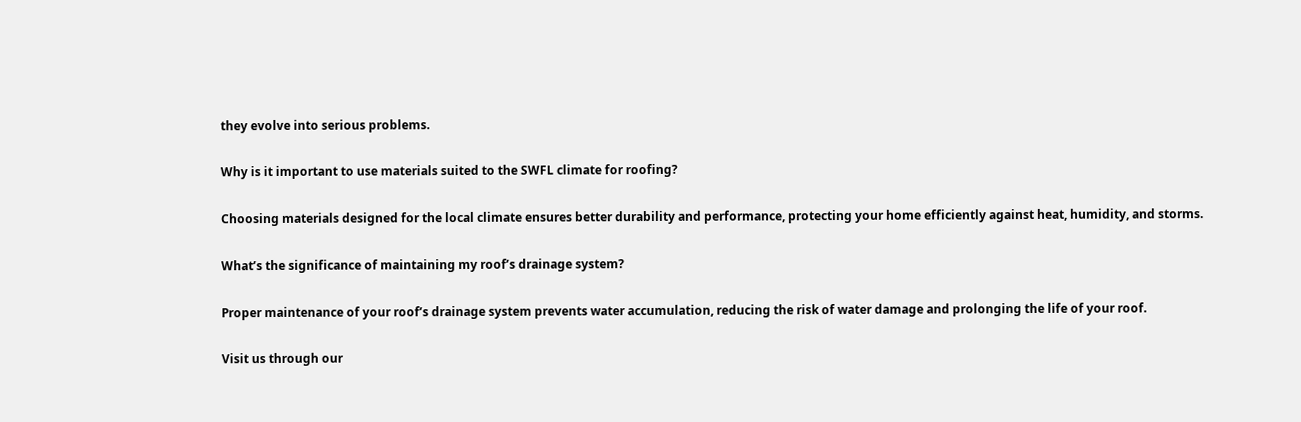they evolve into serious problems.

Why is it important to use materials suited to the SWFL climate for roofing?

Choosing materials designed for the local climate ensures better durability and performance, protecting your home efficiently against heat, humidity, and storms.

What’s the significance of maintaining my roof’s drainage system?

Proper maintenance of your roof’s drainage system prevents water accumulation, reducing the risk of water damage and prolonging the life of your roof.

Visit us through our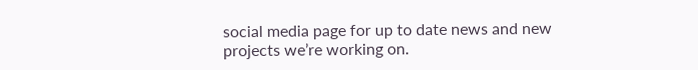social media page for up to date news and new projects we’re working on.